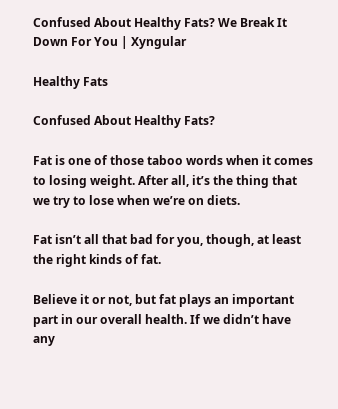Confused About Healthy Fats? We Break It Down For You | Xyngular

Healthy Fats

Confused About Healthy Fats?

Fat is one of those taboo words when it comes to losing weight. After all, it’s the thing that we try to lose when we’re on diets.

Fat isn’t all that bad for you, though, at least the right kinds of fat.

Believe it or not, but fat plays an important part in our overall health. If we didn’t have any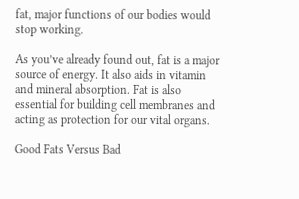fat, major functions of our bodies would stop working.

As you’ve already found out, fat is a major source of energy. It also aids in vitamin and mineral absorption. Fat is also essential for building cell membranes and acting as protection for our vital organs.

Good Fats Versus Bad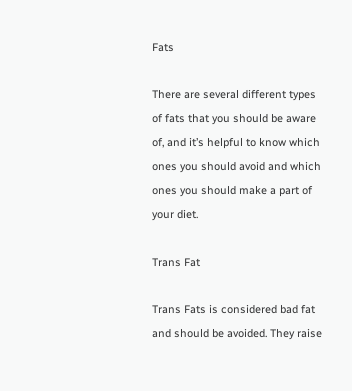Fats

There are several different types of fats that you should be aware of, and it’s helpful to know which ones you should avoid and which ones you should make a part of your diet.

Trans Fat

Trans Fats is considered bad fat and should be avoided. They raise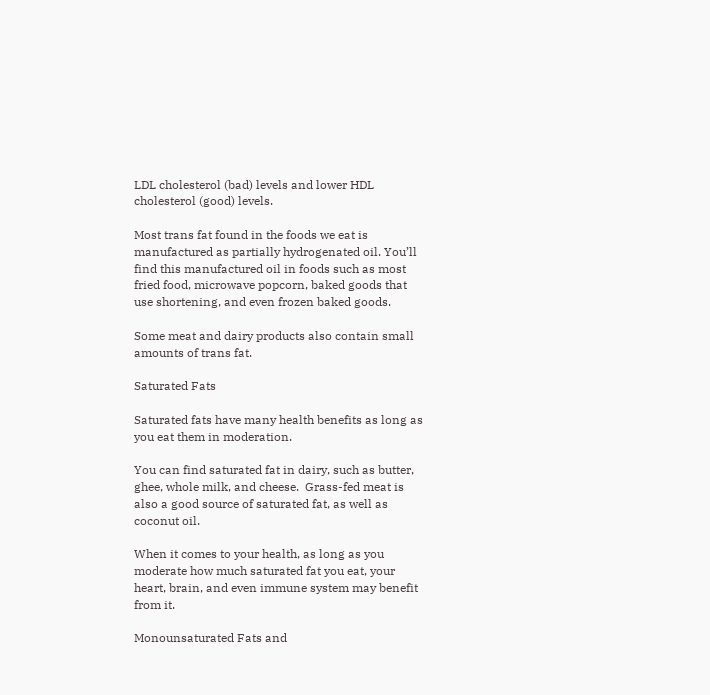LDL cholesterol (bad) levels and lower HDL cholesterol (good) levels.

Most trans fat found in the foods we eat is manufactured as partially hydrogenated oil. You’ll find this manufactured oil in foods such as most fried food, microwave popcorn, baked goods that use shortening, and even frozen baked goods.

Some meat and dairy products also contain small amounts of trans fat.

Saturated Fats

Saturated fats have many health benefits as long as you eat them in moderation.

You can find saturated fat in dairy, such as butter, ghee, whole milk, and cheese.  Grass-fed meat is also a good source of saturated fat, as well as coconut oil.

When it comes to your health, as long as you moderate how much saturated fat you eat, your heart, brain, and even immune system may benefit from it.

Monounsaturated Fats and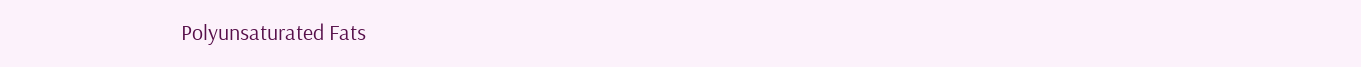Polyunsaturated Fats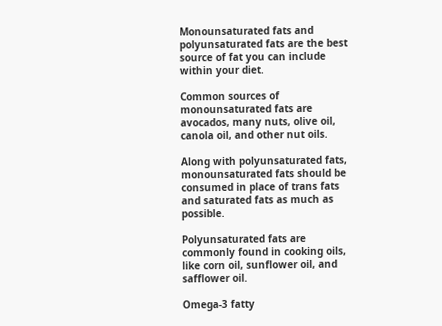Monounsaturated fats and polyunsaturated fats are the best source of fat you can include within your diet.

Common sources of monounsaturated fats are avocados, many nuts, olive oil, canola oil, and other nut oils.

Along with polyunsaturated fats, monounsaturated fats should be consumed in place of trans fats and saturated fats as much as possible.

Polyunsaturated fats are commonly found in cooking oils, like corn oil, sunflower oil, and safflower oil.

Omega-3 fatty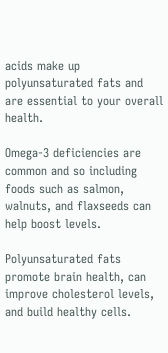acids make up polyunsaturated fats and are essential to your overall health.

Omega-3 deficiencies are common and so including foods such as salmon, walnuts, and flaxseeds can help boost levels.

Polyunsaturated fats promote brain health, can improve cholesterol levels, and build healthy cells.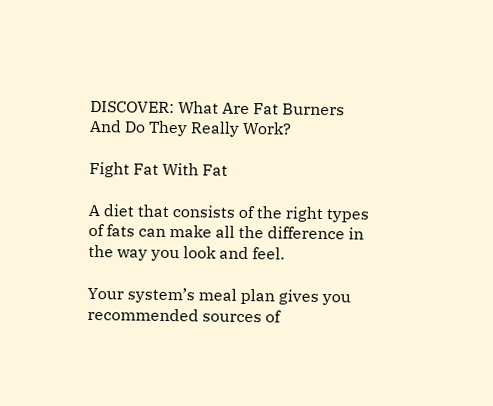DISCOVER: What Are Fat Burners And Do They Really Work?

Fight Fat With Fat

A diet that consists of the right types of fats can make all the difference in the way you look and feel.

Your system’s meal plan gives you recommended sources of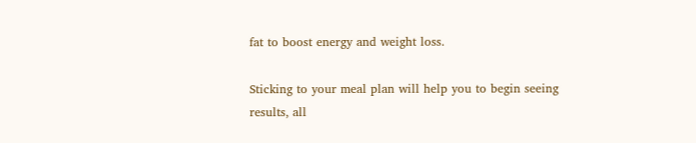fat to boost energy and weight loss.

Sticking to your meal plan will help you to begin seeing results, all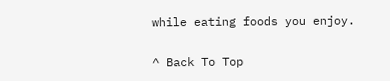while eating foods you enjoy.

^ Back To Top